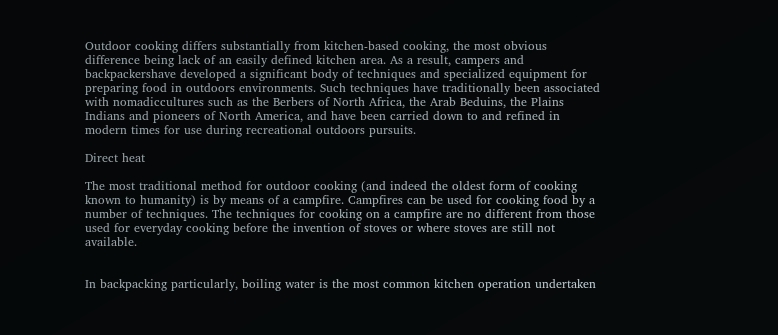Outdoor cooking differs substantially from kitchen-based cooking, the most obvious difference being lack of an easily defined kitchen area. As a result, campers and backpackershave developed a significant body of techniques and specialized equipment for preparing food in outdoors environments. Such techniques have traditionally been associated with nomadiccultures such as the Berbers of North Africa, the Arab Beduins, the Plains Indians and pioneers of North America, and have been carried down to and refined in modern times for use during recreational outdoors pursuits.

Direct heat

The most traditional method for outdoor cooking (and indeed the oldest form of cooking known to humanity) is by means of a campfire. Campfires can be used for cooking food by a number of techniques. The techniques for cooking on a campfire are no different from those used for everyday cooking before the invention of stoves or where stoves are still not available.


In backpacking particularly, boiling water is the most common kitchen operation undertaken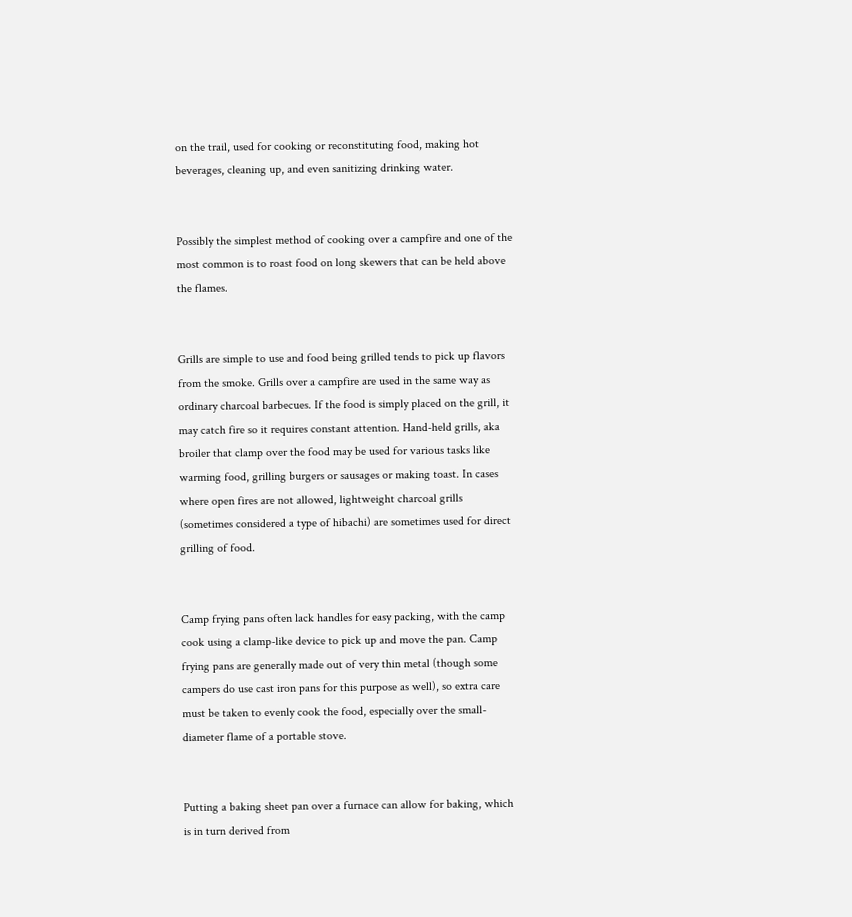on the trail, used for cooking or reconstituting food, making hot beverages, cleaning up, and even sanitizing drinking water.


Possibly the simplest method of cooking over a campfire and one of the most common is to roast food on long skewers that can be held above the flames.


Grills are simple to use and food being grilled tends to pick up flavors from the smoke. Grills over a campfire are used in the same way as ordinary charcoal barbecues. If the food is simply placed on the grill, it may catch fire so it requires constant attention. Hand-held grills, aka broiler that clamp over the food may be used for various tasks like warming food, grilling burgers or sausages or making toast. In cases where open fires are not allowed, lightweight charcoal grills (sometimes considered a type of hibachi) are sometimes used for direct grilling of food.


Camp frying pans often lack handles for easy packing, with the camp cook using a clamp-like device to pick up and move the pan. Camp frying pans are generally made out of very thin metal (though some campers do use cast iron pans for this purpose as well), so extra care must be taken to evenly cook the food, especially over the small-diameter flame of a portable stove.


Putting a baking sheet pan over a furnace can allow for baking, which is in turn derived from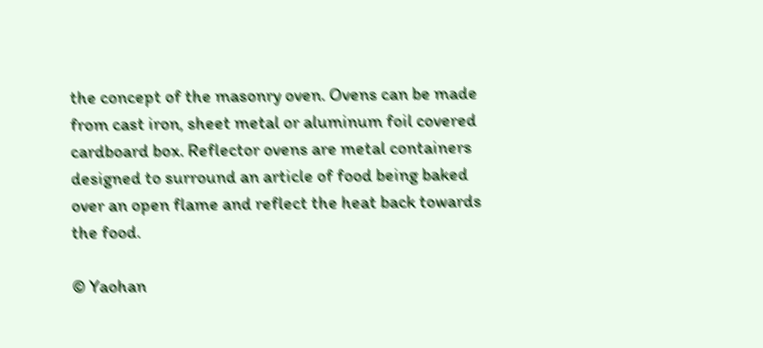the concept of the masonry oven. Ovens can be made from cast iron, sheet metal or aluminum foil covered cardboard box. Reflector ovens are metal containers designed to surround an article of food being baked over an open flame and reflect the heat back towards the food.

© Yaohan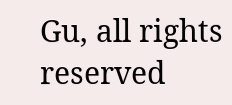Gu, all rights reserved